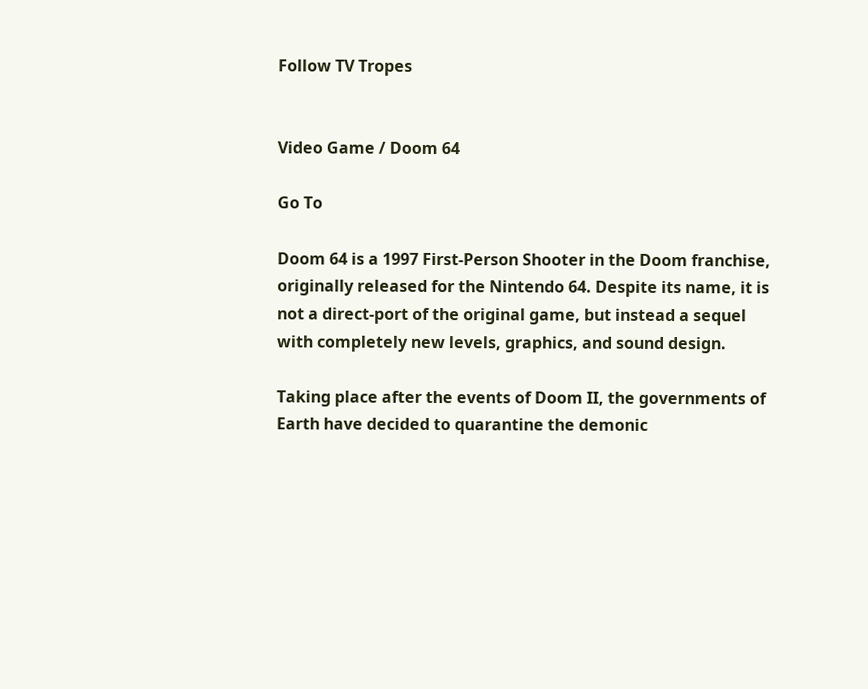Follow TV Tropes


Video Game / Doom 64

Go To

Doom 64 is a 1997 First-Person Shooter in the Doom franchise, originally released for the Nintendo 64. Despite its name, it is not a direct-port of the original game, but instead a sequel with completely new levels, graphics, and sound design.

Taking place after the events of Doom II, the governments of Earth have decided to quarantine the demonic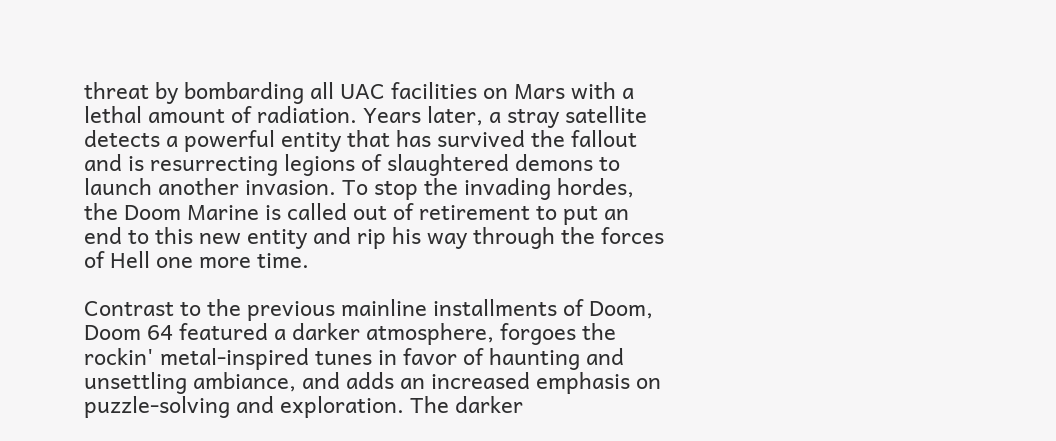threat by bombarding all UAC facilities on Mars with a lethal amount of radiation. Years later, a stray satellite detects a powerful entity that has survived the fallout and is resurrecting legions of slaughtered demons to launch another invasion. To stop the invading hordes, the Doom Marine is called out of retirement to put an end to this new entity and rip his way through the forces of Hell one more time.

Contrast to the previous mainline installments of Doom, Doom 64 featured a darker atmosphere, forgoes the rockin' metal-inspired tunes in favor of haunting and unsettling ambiance, and adds an increased emphasis on puzzle-solving and exploration. The darker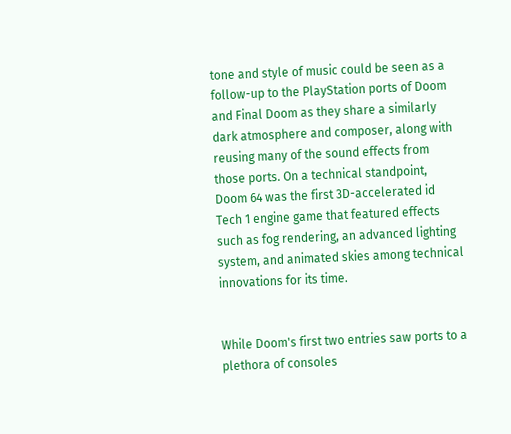tone and style of music could be seen as a follow-up to the PlayStation ports of Doom and Final Doom as they share a similarly dark atmosphere and composer, along with reusing many of the sound effects from those ports. On a technical standpoint, Doom 64 was the first 3D-accelerated id Tech 1 engine game that featured effects such as fog rendering, an advanced lighting system, and animated skies among technical innovations for its time.


While Doom's first two entries saw ports to a plethora of consoles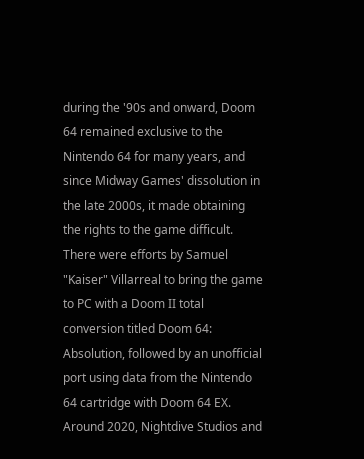during the '90s and onward, Doom 64 remained exclusive to the Nintendo 64 for many years, and since Midway Games' dissolution in the late 2000s, it made obtaining the rights to the game difficult. There were efforts by Samuel "Kaiser" Villarreal to bring the game to PC with a Doom II total conversion titled Doom 64: Absolution, followed by an unofficial port using data from the Nintendo 64 cartridge with Doom 64 EX. Around 2020, Nightdive Studios and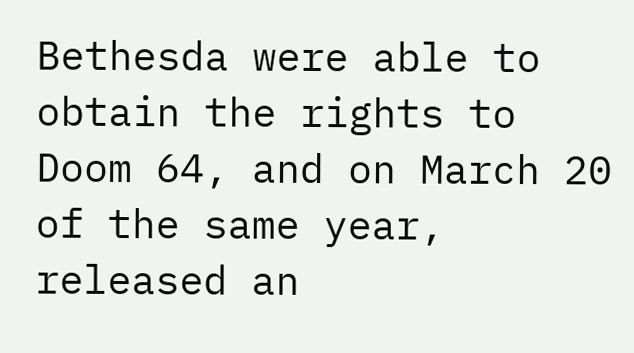Bethesda were able to obtain the rights to Doom 64, and on March 20 of the same year, released an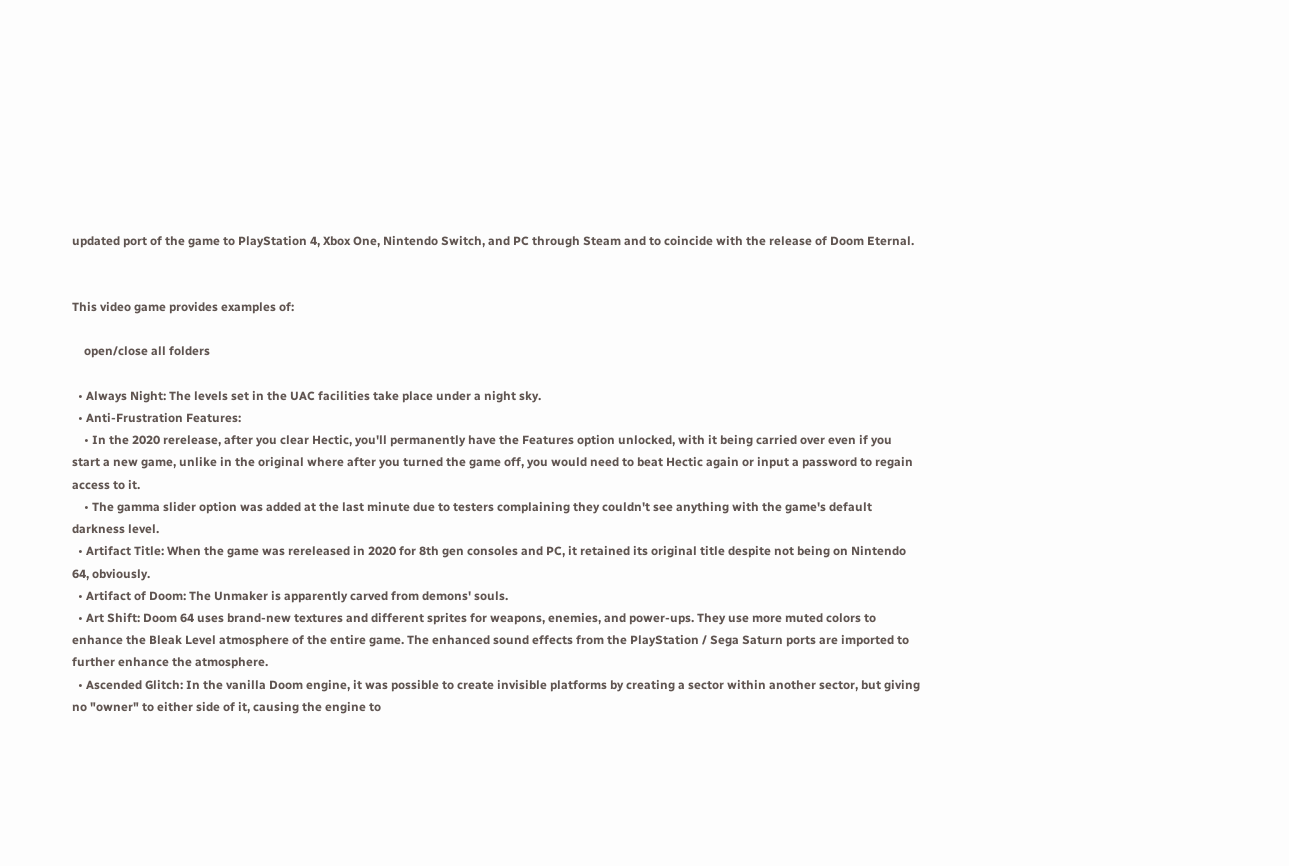updated port of the game to PlayStation 4, Xbox One, Nintendo Switch, and PC through Steam and to coincide with the release of Doom Eternal.


This video game provides examples of:

    open/close all folders

  • Always Night: The levels set in the UAC facilities take place under a night sky.
  • Anti-Frustration Features:
    • In the 2020 rerelease, after you clear Hectic, you'll permanently have the Features option unlocked, with it being carried over even if you start a new game, unlike in the original where after you turned the game off, you would need to beat Hectic again or input a password to regain access to it.
    • The gamma slider option was added at the last minute due to testers complaining they couldn't see anything with the game's default darkness level.
  • Artifact Title: When the game was rereleased in 2020 for 8th gen consoles and PC, it retained its original title despite not being on Nintendo 64, obviously.
  • Artifact of Doom: The Unmaker is apparently carved from demons' souls.
  • Art Shift: Doom 64 uses brand-new textures and different sprites for weapons, enemies, and power-ups. They use more muted colors to enhance the Bleak Level atmosphere of the entire game. The enhanced sound effects from the PlayStation / Sega Saturn ports are imported to further enhance the atmosphere.
  • Ascended Glitch: In the vanilla Doom engine, it was possible to create invisible platforms by creating a sector within another sector, but giving no "owner" to either side of it, causing the engine to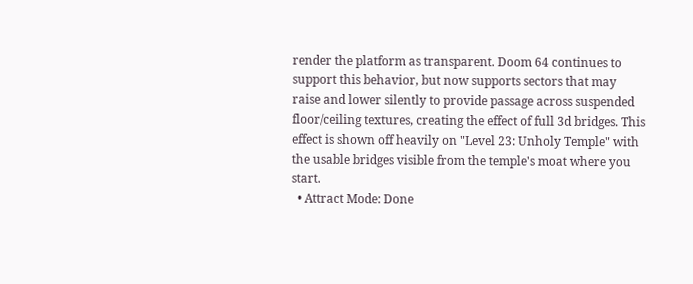render the platform as transparent. Doom 64 continues to support this behavior, but now supports sectors that may raise and lower silently to provide passage across suspended floor/ceiling textures, creating the effect of full 3d bridges. This effect is shown off heavily on "Level 23: Unholy Temple" with the usable bridges visible from the temple's moat where you start.
  • Attract Mode: Done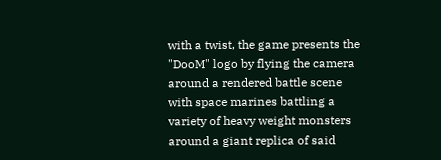with a twist, the game presents the "DooM" logo by flying the camera around a rendered battle scene with space marines battling a variety of heavy weight monsters around a giant replica of said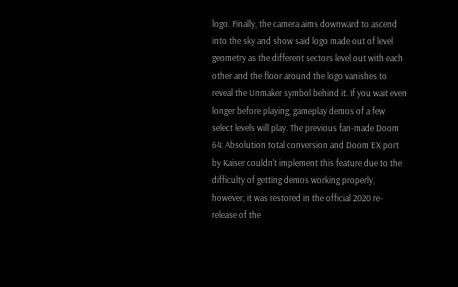logo. Finally, the camera aims downward to ascend into the sky and show said logo made out of level geometry as the different sectors level out with each other and the floor around the logo vanishes to reveal the Unmaker symbol behind it. If you wait even longer before playing, gameplay demos of a few select levels will play. The previous fan-made Doom 64: Absolution total conversion and Doom EX port by Kaiser couldn't implement this feature due to the difficulty of getting demos working properly, however, it was restored in the official 2020 re-release of the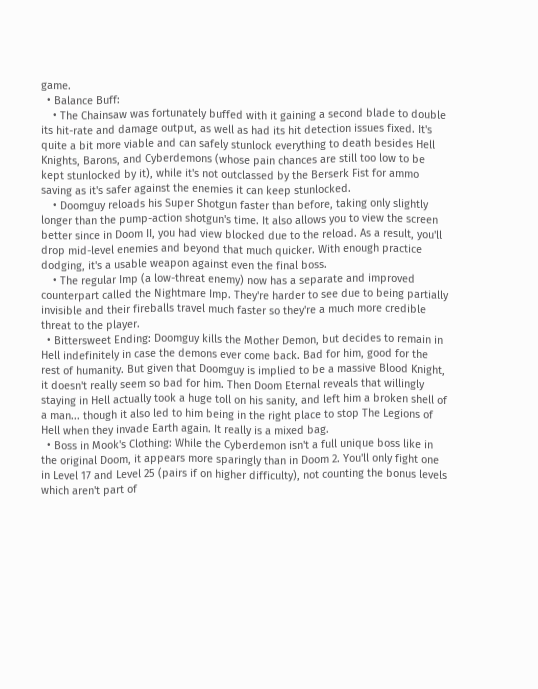game.
  • Balance Buff:
    • The Chainsaw was fortunately buffed with it gaining a second blade to double its hit-rate and damage output, as well as had its hit detection issues fixed. It's quite a bit more viable and can safely stunlock everything to death besides Hell Knights, Barons, and Cyberdemons (whose pain chances are still too low to be kept stunlocked by it), while it's not outclassed by the Berserk Fist for ammo saving as it's safer against the enemies it can keep stunlocked.
    • Doomguy reloads his Super Shotgun faster than before, taking only slightly longer than the pump-action shotgun's time. It also allows you to view the screen better since in Doom II, you had view blocked due to the reload. As a result, you'll drop mid-level enemies and beyond that much quicker. With enough practice dodging, it's a usable weapon against even the final boss.
    • The regular Imp (a low-threat enemy) now has a separate and improved counterpart called the Nightmare Imp. They're harder to see due to being partially invisible and their fireballs travel much faster so they're a much more credible threat to the player.
  • Bittersweet Ending: Doomguy kills the Mother Demon, but decides to remain in Hell indefinitely in case the demons ever come back. Bad for him, good for the rest of humanity. But given that Doomguy is implied to be a massive Blood Knight, it doesn't really seem so bad for him. Then Doom Eternal reveals that willingly staying in Hell actually took a huge toll on his sanity, and left him a broken shell of a man... though it also led to him being in the right place to stop The Legions of Hell when they invade Earth again. It really is a mixed bag.
  • Boss in Mook's Clothing: While the Cyberdemon isn't a full unique boss like in the original Doom, it appears more sparingly than in Doom 2. You'll only fight one in Level 17 and Level 25 (pairs if on higher difficulty), not counting the bonus levels which aren't part of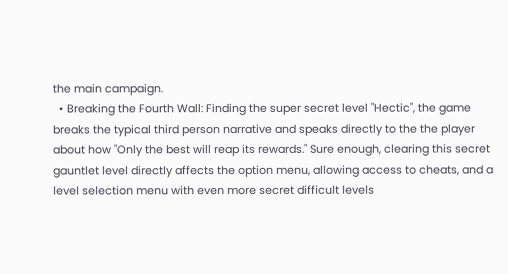the main campaign.
  • Breaking the Fourth Wall: Finding the super secret level "Hectic", the game breaks the typical third person narrative and speaks directly to the the player about how "Only the best will reap its rewards." Sure enough, clearing this secret gauntlet level directly affects the option menu, allowing access to cheats, and a level selection menu with even more secret difficult levels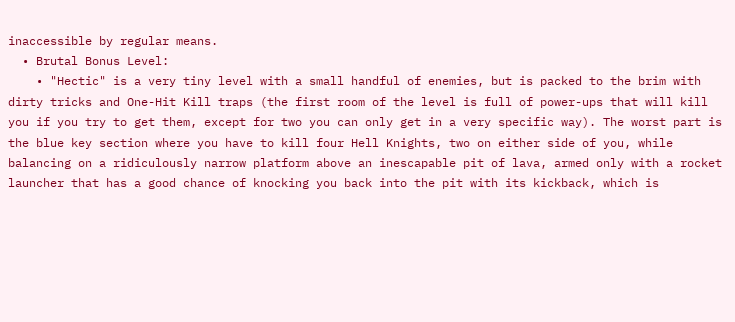inaccessible by regular means.
  • Brutal Bonus Level:
    • "Hectic" is a very tiny level with a small handful of enemies, but is packed to the brim with dirty tricks and One-Hit Kill traps (the first room of the level is full of power-ups that will kill you if you try to get them, except for two you can only get in a very specific way). The worst part is the blue key section where you have to kill four Hell Knights, two on either side of you, while balancing on a ridiculously narrow platform above an inescapable pit of lava, armed only with a rocket launcher that has a good chance of knocking you back into the pit with its kickback, which is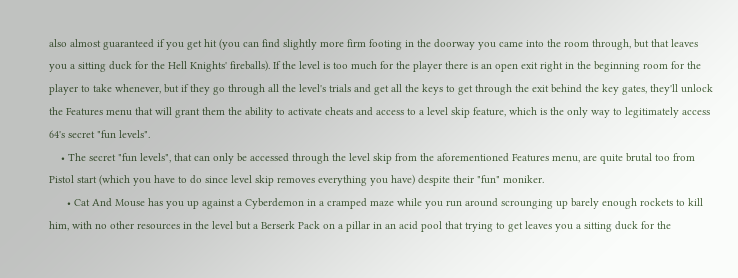also almost guaranteed if you get hit (you can find slightly more firm footing in the doorway you came into the room through, but that leaves you a sitting duck for the Hell Knights' fireballs). If the level is too much for the player there is an open exit right in the beginning room for the player to take whenever, but if they go through all the level's trials and get all the keys to get through the exit behind the key gates, they'll unlock the Features menu that will grant them the ability to activate cheats and access to a level skip feature, which is the only way to legitimately access 64's secret "fun levels".
    • The secret "fun levels", that can only be accessed through the level skip from the aforementioned Features menu, are quite brutal too from Pistol start (which you have to do since level skip removes everything you have) despite their "fun" moniker.
      • Cat And Mouse has you up against a Cyberdemon in a cramped maze while you run around scrounging up barely enough rockets to kill him, with no other resources in the level but a Berserk Pack on a pillar in an acid pool that trying to get leaves you a sitting duck for the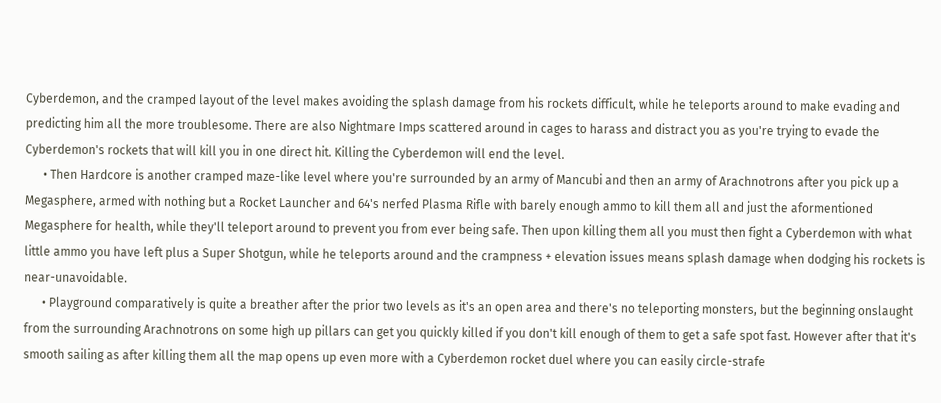Cyberdemon, and the cramped layout of the level makes avoiding the splash damage from his rockets difficult, while he teleports around to make evading and predicting him all the more troublesome. There are also Nightmare Imps scattered around in cages to harass and distract you as you're trying to evade the Cyberdemon's rockets that will kill you in one direct hit. Killing the Cyberdemon will end the level.
      • Then Hardcore is another cramped maze-like level where you're surrounded by an army of Mancubi and then an army of Arachnotrons after you pick up a Megasphere, armed with nothing but a Rocket Launcher and 64's nerfed Plasma Rifle with barely enough ammo to kill them all and just the aformentioned Megasphere for health, while they'll teleport around to prevent you from ever being safe. Then upon killing them all you must then fight a Cyberdemon with what little ammo you have left plus a Super Shotgun, while he teleports around and the crampness + elevation issues means splash damage when dodging his rockets is near-unavoidable.
      • Playground comparatively is quite a breather after the prior two levels as it's an open area and there's no teleporting monsters, but the beginning onslaught from the surrounding Arachnotrons on some high up pillars can get you quickly killed if you don't kill enough of them to get a safe spot fast. However after that it's smooth sailing as after killing them all the map opens up even more with a Cyberdemon rocket duel where you can easily circle-strafe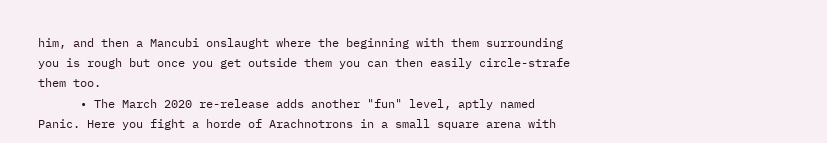him, and then a Mancubi onslaught where the beginning with them surrounding you is rough but once you get outside them you can then easily circle-strafe them too.
      • The March 2020 re-release adds another "fun" level, aptly named Panic. Here you fight a horde of Arachnotrons in a small square arena with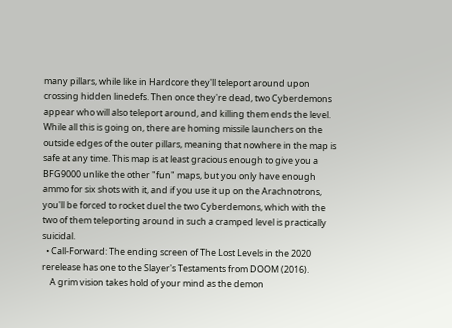many pillars, while like in Hardcore they'll teleport around upon crossing hidden linedefs. Then once they're dead, two Cyberdemons appear who will also teleport around, and killing them ends the level. While all this is going on, there are homing missile launchers on the outside edges of the outer pillars, meaning that nowhere in the map is safe at any time. This map is at least gracious enough to give you a BFG9000 unlike the other "fun" maps, but you only have enough ammo for six shots with it, and if you use it up on the Arachnotrons, you'll be forced to rocket duel the two Cyberdemons, which with the two of them teleporting around in such a cramped level is practically suicidal.
  • Call-Forward: The ending screen of The Lost Levels in the 2020 rerelease has one to the Slayer's Testaments from DOOM (2016).
    A grim vision takes hold of your mind as the demon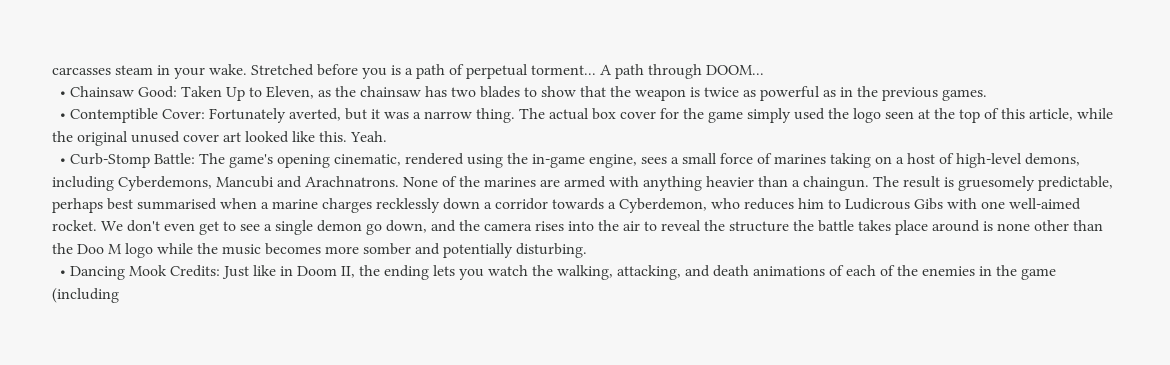carcasses steam in your wake. Stretched before you is a path of perpetual torment... A path through DOOM...
  • Chainsaw Good: Taken Up to Eleven, as the chainsaw has two blades to show that the weapon is twice as powerful as in the previous games.
  • Contemptible Cover: Fortunately averted, but it was a narrow thing. The actual box cover for the game simply used the logo seen at the top of this article, while the original unused cover art looked like this. Yeah.
  • Curb-Stomp Battle: The game's opening cinematic, rendered using the in-game engine, sees a small force of marines taking on a host of high-level demons, including Cyberdemons, Mancubi and Arachnatrons. None of the marines are armed with anything heavier than a chaingun. The result is gruesomely predictable, perhaps best summarised when a marine charges recklessly down a corridor towards a Cyberdemon, who reduces him to Ludicrous Gibs with one well-aimed rocket. We don't even get to see a single demon go down, and the camera rises into the air to reveal the structure the battle takes place around is none other than the Doo M logo while the music becomes more somber and potentially disturbing.
  • Dancing Mook Credits: Just like in Doom II, the ending lets you watch the walking, attacking, and death animations of each of the enemies in the game (including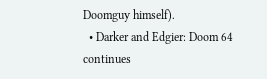Doomguy himself).
  • Darker and Edgier: Doom 64 continues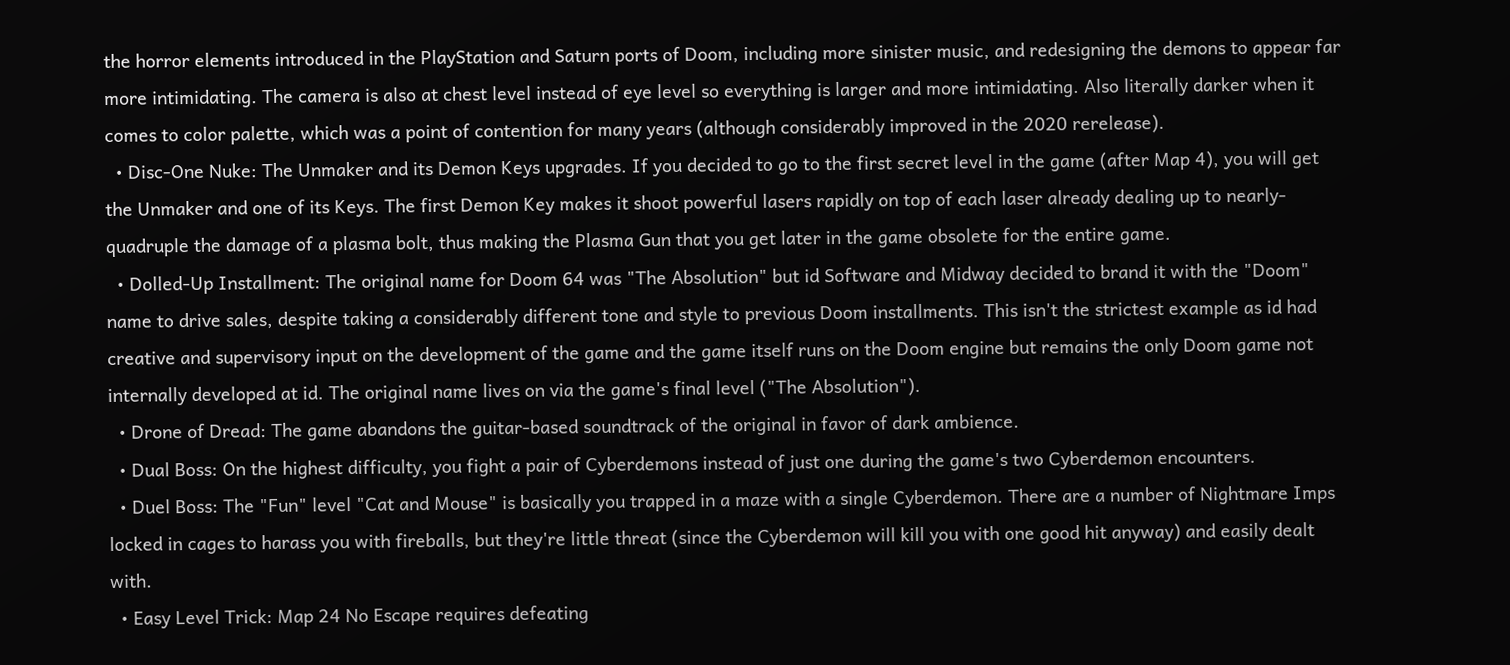the horror elements introduced in the PlayStation and Saturn ports of Doom, including more sinister music, and redesigning the demons to appear far more intimidating. The camera is also at chest level instead of eye level so everything is larger and more intimidating. Also literally darker when it comes to color palette, which was a point of contention for many years (although considerably improved in the 2020 rerelease).
  • Disc-One Nuke: The Unmaker and its Demon Keys upgrades. If you decided to go to the first secret level in the game (after Map 4), you will get the Unmaker and one of its Keys. The first Demon Key makes it shoot powerful lasers rapidly on top of each laser already dealing up to nearly-quadruple the damage of a plasma bolt, thus making the Plasma Gun that you get later in the game obsolete for the entire game.
  • Dolled-Up Installment: The original name for Doom 64 was "The Absolution" but id Software and Midway decided to brand it with the "Doom" name to drive sales, despite taking a considerably different tone and style to previous Doom installments. This isn't the strictest example as id had creative and supervisory input on the development of the game and the game itself runs on the Doom engine but remains the only Doom game not internally developed at id. The original name lives on via the game's final level ("The Absolution").
  • Drone of Dread: The game abandons the guitar-based soundtrack of the original in favor of dark ambience.
  • Dual Boss: On the highest difficulty, you fight a pair of Cyberdemons instead of just one during the game's two Cyberdemon encounters.
  • Duel Boss: The "Fun" level "Cat and Mouse" is basically you trapped in a maze with a single Cyberdemon. There are a number of Nightmare Imps locked in cages to harass you with fireballs, but they're little threat (since the Cyberdemon will kill you with one good hit anyway) and easily dealt with.
  • Easy Level Trick: Map 24 No Escape requires defeating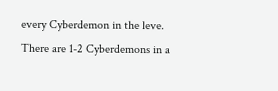every Cyberdemon in the leve. There are 1-2 Cyberdemons in a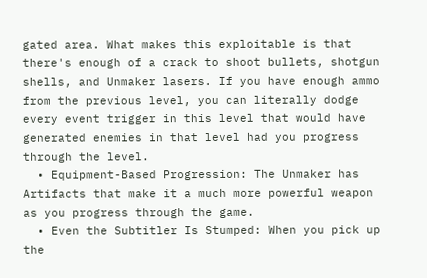gated area. What makes this exploitable is that there's enough of a crack to shoot bullets, shotgun shells, and Unmaker lasers. If you have enough ammo from the previous level, you can literally dodge every event trigger in this level that would have generated enemies in that level had you progress through the level.
  • Equipment-Based Progression: The Unmaker has Artifacts that make it a much more powerful weapon as you progress through the game.
  • Even the Subtitler Is Stumped: When you pick up the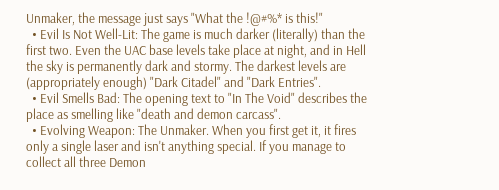Unmaker, the message just says "What the !@#%* is this!"
  • Evil Is Not Well-Lit: The game is much darker (literally) than the first two. Even the UAC base levels take place at night, and in Hell the sky is permanently dark and stormy. The darkest levels are (appropriately enough) "Dark Citadel" and "Dark Entries".
  • Evil Smells Bad: The opening text to "In The Void" describes the place as smelling like "death and demon carcass".
  • Evolving Weapon: The Unmaker. When you first get it, it fires only a single laser and isn't anything special. If you manage to collect all three Demon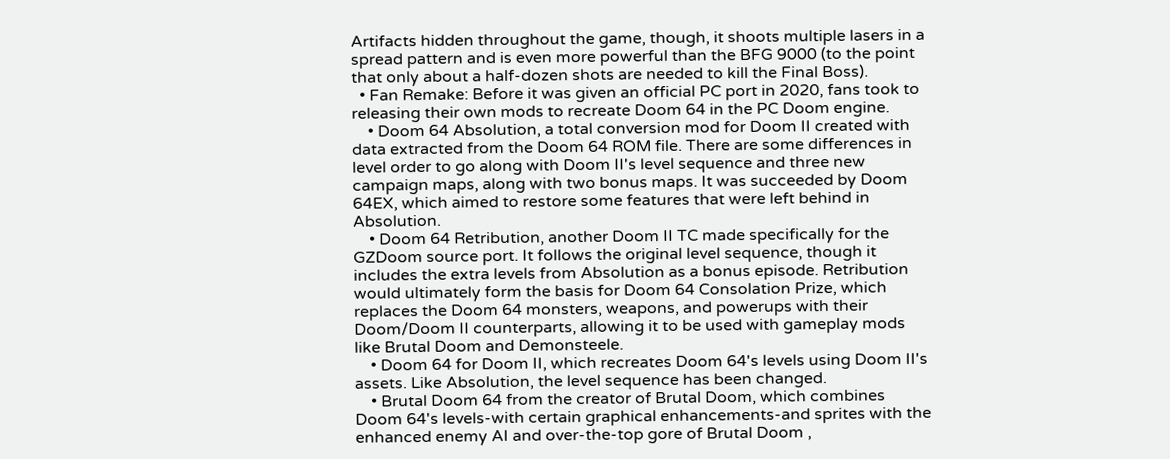Artifacts hidden throughout the game, though, it shoots multiple lasers in a spread pattern and is even more powerful than the BFG 9000 (to the point that only about a half-dozen shots are needed to kill the Final Boss).
  • Fan Remake: Before it was given an official PC port in 2020, fans took to releasing their own mods to recreate Doom 64 in the PC Doom engine.
    • Doom 64 Absolution, a total conversion mod for Doom II created with data extracted from the Doom 64 ROM file. There are some differences in level order to go along with Doom II's level sequence and three new campaign maps, along with two bonus maps. It was succeeded by Doom 64EX, which aimed to restore some features that were left behind in Absolution.
    • Doom 64 Retribution, another Doom II TC made specifically for the GZDoom source port. It follows the original level sequence, though it includes the extra levels from Absolution as a bonus episode. Retribution would ultimately form the basis for Doom 64 Consolation Prize, which replaces the Doom 64 monsters, weapons, and powerups with their Doom/Doom II counterparts, allowing it to be used with gameplay mods like Brutal Doom and Demonsteele.
    • Doom 64 for Doom II, which recreates Doom 64's levels using Doom II's assets. Like Absolution, the level sequence has been changed.
    • Brutal Doom 64 from the creator of Brutal Doom, which combines Doom 64's levels-with certain graphical enhancements-and sprites with the enhanced enemy AI and over-the-top gore of Brutal Doom ,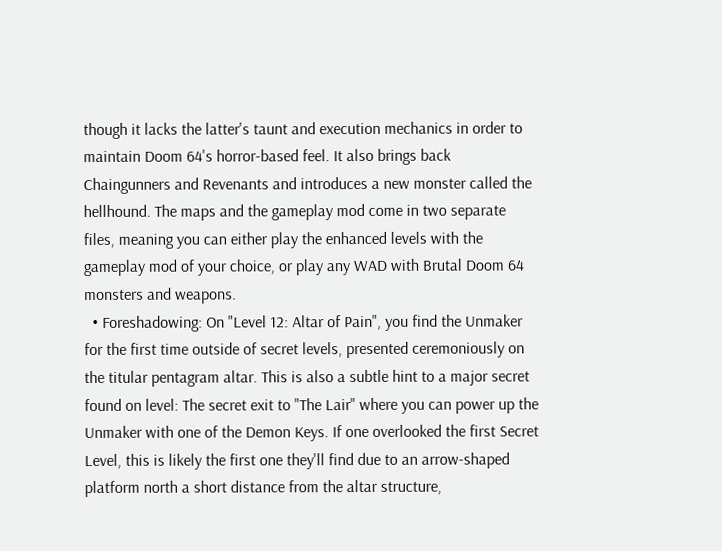though it lacks the latter's taunt and execution mechanics in order to maintain Doom 64's horror-based feel. It also brings back Chaingunners and Revenants and introduces a new monster called the hellhound. The maps and the gameplay mod come in two separate files, meaning you can either play the enhanced levels with the gameplay mod of your choice, or play any WAD with Brutal Doom 64 monsters and weapons.
  • Foreshadowing: On "Level 12: Altar of Pain", you find the Unmaker for the first time outside of secret levels, presented ceremoniously on the titular pentagram altar. This is also a subtle hint to a major secret found on level: The secret exit to "The Lair" where you can power up the Unmaker with one of the Demon Keys. If one overlooked the first Secret Level, this is likely the first one they'll find due to an arrow-shaped platform north a short distance from the altar structure,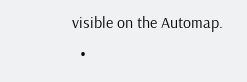visible on the Automap.
  •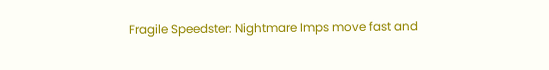Fragile Speedster: Nightmare Imps move fast and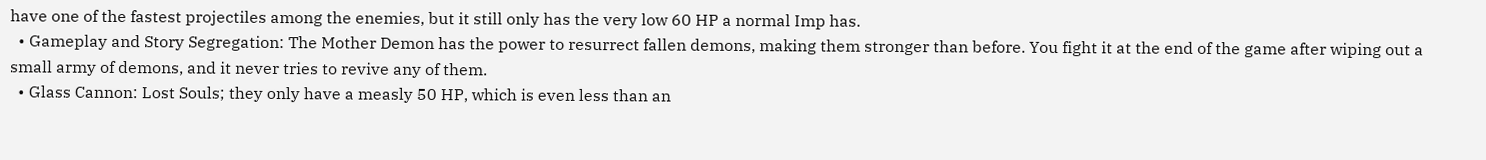have one of the fastest projectiles among the enemies, but it still only has the very low 60 HP a normal Imp has.
  • Gameplay and Story Segregation: The Mother Demon has the power to resurrect fallen demons, making them stronger than before. You fight it at the end of the game after wiping out a small army of demons, and it never tries to revive any of them.
  • Glass Cannon: Lost Souls; they only have a measly 50 HP, which is even less than an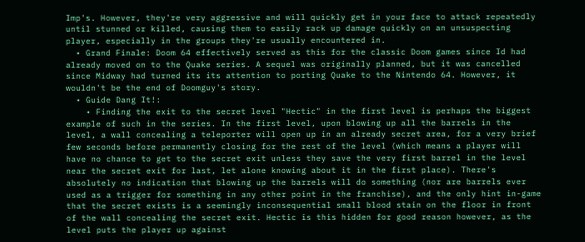Imp's. However, they're very aggressive and will quickly get in your face to attack repeatedly until stunned or killed, causing them to easily rack up damage quickly on an unsuspecting player, especially in the groups they're usually encountered in.
  • Grand Finale: Doom 64 effectively served as this for the classic Doom games since Id had already moved on to the Quake series. A sequel was originally planned, but it was cancelled since Midway had turned its its attention to porting Quake to the Nintendo 64. However, it wouldn't be the end of Doomguy's story.
  • Guide Dang It!:
    • Finding the exit to the secret level "Hectic" in the first level is perhaps the biggest example of such in the series. In the first level, upon blowing up all the barrels in the level, a wall concealing a teleporter will open up in an already secret area, for a very brief few seconds before permanently closing for the rest of the level (which means a player will have no chance to get to the secret exit unless they save the very first barrel in the level near the secret exit for last, let alone knowing about it in the first place). There's absolutely no indication that blowing up the barrels will do something (nor are barrels ever used as a trigger for something in any other point in the franchise), and the only hint in-game that the secret exists is a seemingly inconsequential small blood stain on the floor in front of the wall concealing the secret exit. Hectic is this hidden for good reason however, as the level puts the player up against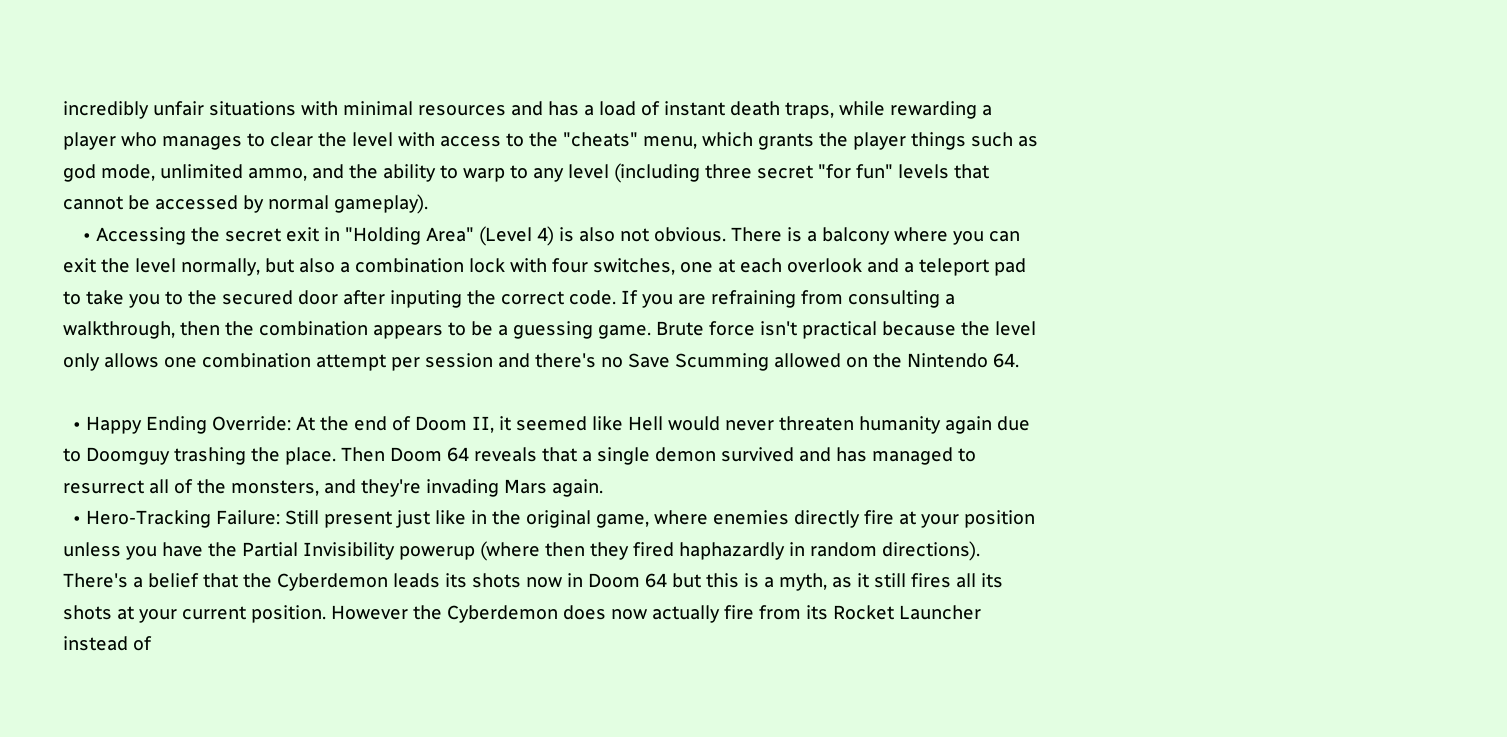incredibly unfair situations with minimal resources and has a load of instant death traps, while rewarding a player who manages to clear the level with access to the "cheats" menu, which grants the player things such as god mode, unlimited ammo, and the ability to warp to any level (including three secret "for fun" levels that cannot be accessed by normal gameplay).
    • Accessing the secret exit in "Holding Area" (Level 4) is also not obvious. There is a balcony where you can exit the level normally, but also a combination lock with four switches, one at each overlook and a teleport pad to take you to the secured door after inputing the correct code. If you are refraining from consulting a walkthrough, then the combination appears to be a guessing game. Brute force isn't practical because the level only allows one combination attempt per session and there's no Save Scumming allowed on the Nintendo 64.

  • Happy Ending Override: At the end of Doom II, it seemed like Hell would never threaten humanity again due to Doomguy trashing the place. Then Doom 64 reveals that a single demon survived and has managed to resurrect all of the monsters, and they're invading Mars again.
  • Hero-Tracking Failure: Still present just like in the original game, where enemies directly fire at your position unless you have the Partial Invisibility powerup (where then they fired haphazardly in random directions). There's a belief that the Cyberdemon leads its shots now in Doom 64 but this is a myth, as it still fires all its shots at your current position. However the Cyberdemon does now actually fire from its Rocket Launcher instead of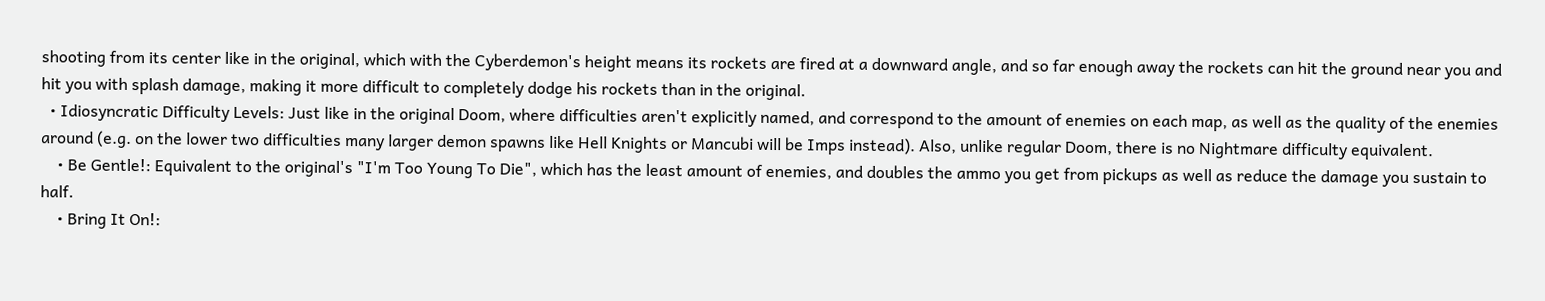shooting from its center like in the original, which with the Cyberdemon's height means its rockets are fired at a downward angle, and so far enough away the rockets can hit the ground near you and hit you with splash damage, making it more difficult to completely dodge his rockets than in the original.
  • Idiosyncratic Difficulty Levels: Just like in the original Doom, where difficulties aren't explicitly named, and correspond to the amount of enemies on each map, as well as the quality of the enemies around (e.g. on the lower two difficulties many larger demon spawns like Hell Knights or Mancubi will be Imps instead). Also, unlike regular Doom, there is no Nightmare difficulty equivalent.
    • Be Gentle!: Equivalent to the original's "I'm Too Young To Die", which has the least amount of enemies, and doubles the ammo you get from pickups as well as reduce the damage you sustain to half.
    • Bring It On!: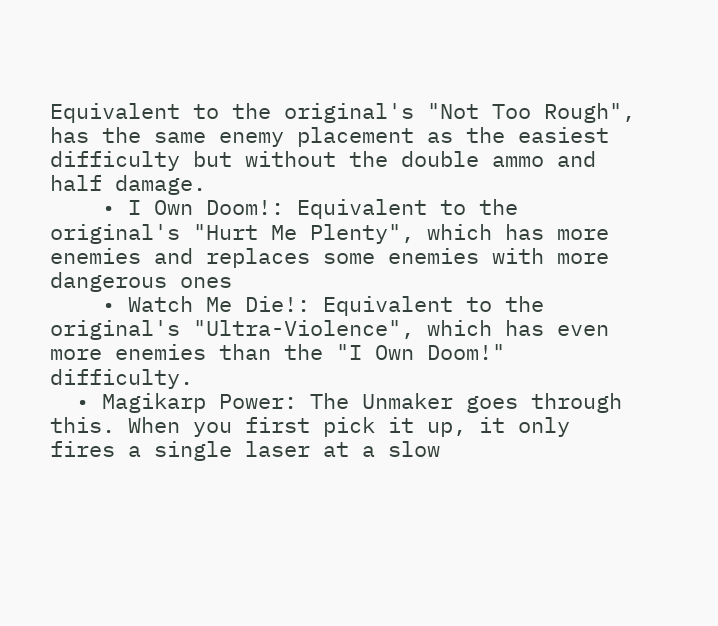Equivalent to the original's "Not Too Rough", has the same enemy placement as the easiest difficulty but without the double ammo and half damage.
    • I Own Doom!: Equivalent to the original's "Hurt Me Plenty", which has more enemies and replaces some enemies with more dangerous ones
    • Watch Me Die!: Equivalent to the original's "Ultra-Violence", which has even more enemies than the "I Own Doom!" difficulty.
  • Magikarp Power: The Unmaker goes through this. When you first pick it up, it only fires a single laser at a slow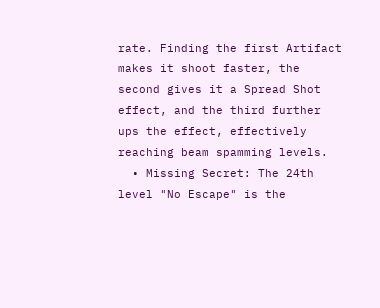rate. Finding the first Artifact makes it shoot faster, the second gives it a Spread Shot effect, and the third further ups the effect, effectively reaching beam spamming levels.
  • Missing Secret: The 24th level "No Escape" is the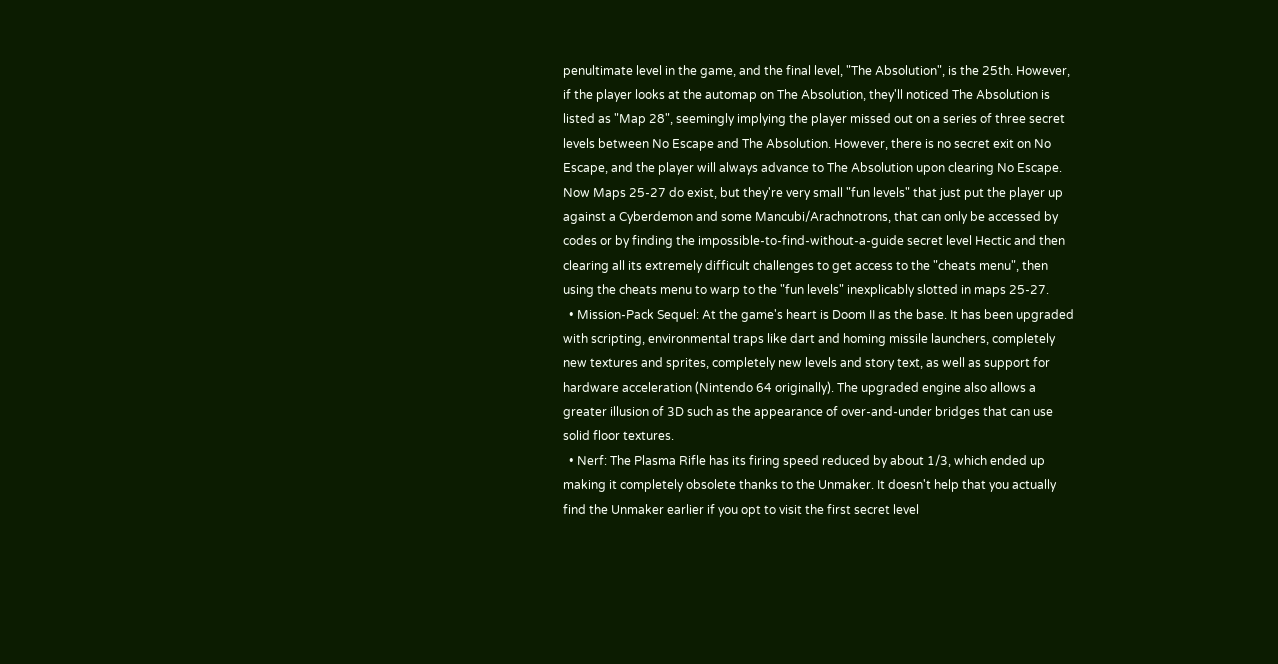penultimate level in the game, and the final level, "The Absolution", is the 25th. However, if the player looks at the automap on The Absolution, they'll noticed The Absolution is listed as "Map 28", seemingly implying the player missed out on a series of three secret levels between No Escape and The Absolution. However, there is no secret exit on No Escape, and the player will always advance to The Absolution upon clearing No Escape. Now Maps 25-27 do exist, but they're very small "fun levels" that just put the player up against a Cyberdemon and some Mancubi/Arachnotrons, that can only be accessed by codes or by finding the impossible-to-find-without-a-guide secret level Hectic and then clearing all its extremely difficult challenges to get access to the "cheats menu", then using the cheats menu to warp to the "fun levels" inexplicably slotted in maps 25-27.
  • Mission-Pack Sequel: At the game's heart is Doom II as the base. It has been upgraded with scripting, environmental traps like dart and homing missile launchers, completely new textures and sprites, completely new levels and story text, as well as support for hardware acceleration (Nintendo 64 originally). The upgraded engine also allows a greater illusion of 3D such as the appearance of over-and-under bridges that can use solid floor textures.
  • Nerf: The Plasma Rifle has its firing speed reduced by about 1/3, which ended up making it completely obsolete thanks to the Unmaker. It doesn't help that you actually find the Unmaker earlier if you opt to visit the first secret level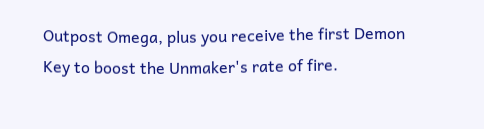Outpost Omega, plus you receive the first Demon Key to boost the Unmaker's rate of fire.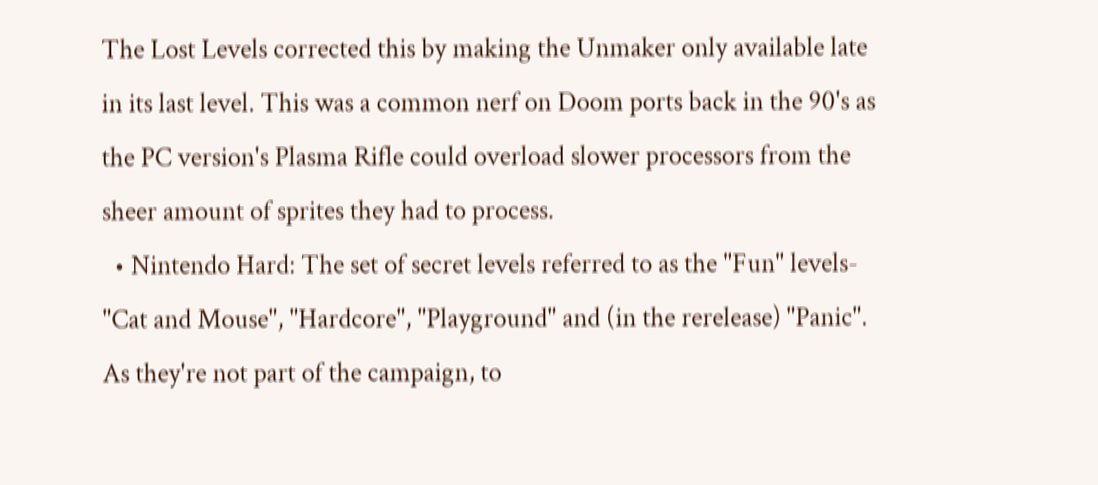The Lost Levels corrected this by making the Unmaker only available late in its last level. This was a common nerf on Doom ports back in the 90's as the PC version's Plasma Rifle could overload slower processors from the sheer amount of sprites they had to process.
  • Nintendo Hard: The set of secret levels referred to as the "Fun" levels- "Cat and Mouse", "Hardcore", "Playground" and (in the rerelease) "Panic". As they're not part of the campaign, to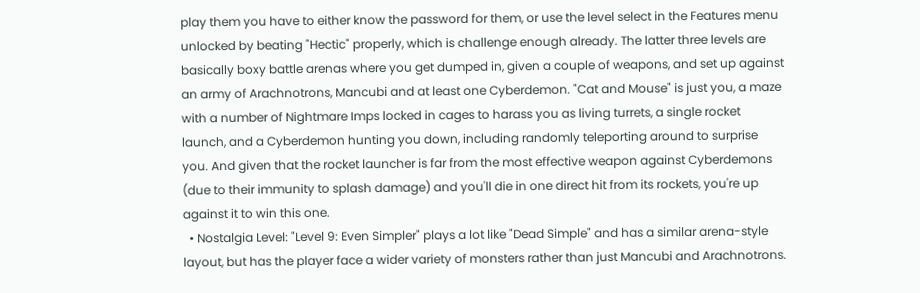play them you have to either know the password for them, or use the level select in the Features menu unlocked by beating "Hectic" properly, which is challenge enough already. The latter three levels are basically boxy battle arenas where you get dumped in, given a couple of weapons, and set up against an army of Arachnotrons, Mancubi and at least one Cyberdemon. "Cat and Mouse" is just you, a maze with a number of Nightmare Imps locked in cages to harass you as living turrets, a single rocket launch, and a Cyberdemon hunting you down, including randomly teleporting around to surprise you. And given that the rocket launcher is far from the most effective weapon against Cyberdemons (due to their immunity to splash damage) and you'll die in one direct hit from its rockets, you're up against it to win this one.
  • Nostalgia Level: "Level 9: Even Simpler" plays a lot like "Dead Simple" and has a similar arena-style layout, but has the player face a wider variety of monsters rather than just Mancubi and Arachnotrons.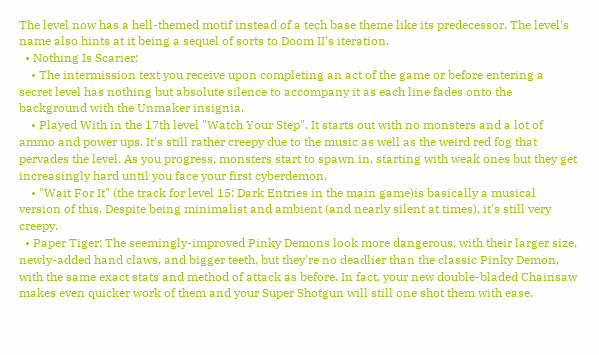The level now has a hell-themed motif instead of a tech base theme like its predecessor. The level's name also hints at it being a sequel of sorts to Doom II's iteration.
  • Nothing Is Scarier:
    • The intermission text you receive upon completing an act of the game or before entering a secret level has nothing but absolute silence to accompany it as each line fades onto the background with the Unmaker insignia.
    • Played With in the 17th level "Watch Your Step". It starts out with no monsters and a lot of ammo and power ups. It's still rather creepy due to the music as well as the weird red fog that pervades the level. As you progress, monsters start to spawn in, starting with weak ones but they get increasingly hard until you face your first cyberdemon.
    • "Wait For It" (the track for level 15: Dark Entries in the main game)is basically a musical version of this. Despite being minimalist and ambient (and nearly silent at times), it's still very creepy.
  • Paper Tiger: The seemingly-improved Pinky Demons look more dangerous, with their larger size, newly-added hand claws, and bigger teeth, but they're no deadlier than the classic Pinky Demon, with the same exact stats and method of attack as before. In fact, your new double-bladed Chainsaw makes even quicker work of them and your Super Shotgun will still one shot them with ease.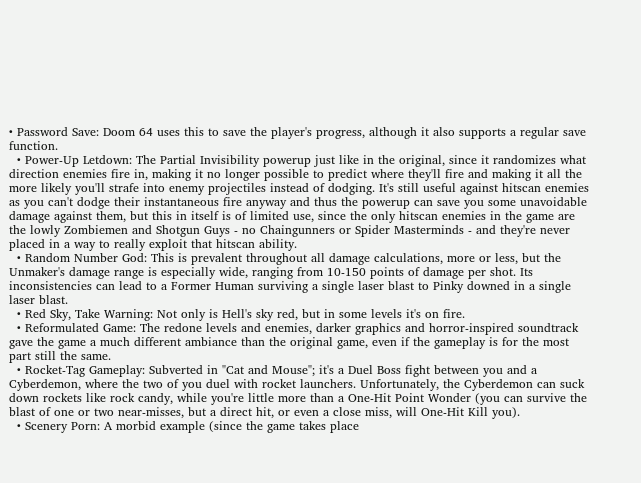• Password Save: Doom 64 uses this to save the player's progress, although it also supports a regular save function.
  • Power-Up Letdown: The Partial Invisibility powerup just like in the original, since it randomizes what direction enemies fire in, making it no longer possible to predict where they'll fire and making it all the more likely you'll strafe into enemy projectiles instead of dodging. It's still useful against hitscan enemies as you can't dodge their instantaneous fire anyway and thus the powerup can save you some unavoidable damage against them, but this in itself is of limited use, since the only hitscan enemies in the game are the lowly Zombiemen and Shotgun Guys - no Chaingunners or Spider Masterminds - and they're never placed in a way to really exploit that hitscan ability.
  • Random Number God: This is prevalent throughout all damage calculations, more or less, but the Unmaker's damage range is especially wide, ranging from 10-150 points of damage per shot. Its inconsistencies can lead to a Former Human surviving a single laser blast to Pinky downed in a single laser blast.
  • Red Sky, Take Warning: Not only is Hell's sky red, but in some levels it's on fire.
  • Reformulated Game: The redone levels and enemies, darker graphics and horror-inspired soundtrack gave the game a much different ambiance than the original game, even if the gameplay is for the most part still the same.
  • Rocket-Tag Gameplay: Subverted in "Cat and Mouse"; it's a Duel Boss fight between you and a Cyberdemon, where the two of you duel with rocket launchers. Unfortunately, the Cyberdemon can suck down rockets like rock candy, while you're little more than a One-Hit Point Wonder (you can survive the blast of one or two near-misses, but a direct hit, or even a close miss, will One-Hit Kill you).
  • Scenery Porn: A morbid example (since the game takes place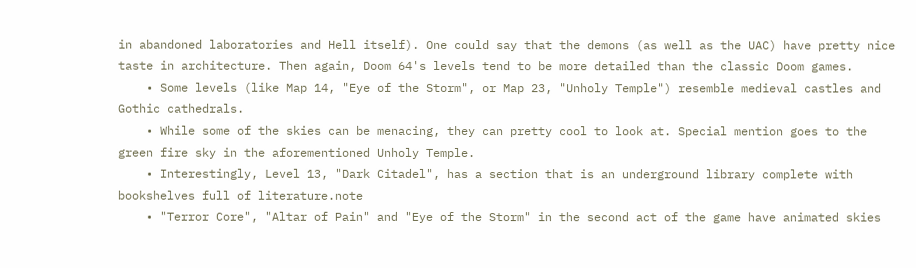in abandoned laboratories and Hell itself). One could say that the demons (as well as the UAC) have pretty nice taste in architecture. Then again, Doom 64's levels tend to be more detailed than the classic Doom games.
    • Some levels (like Map 14, "Eye of the Storm", or Map 23, "Unholy Temple") resemble medieval castles and Gothic cathedrals.
    • While some of the skies can be menacing, they can pretty cool to look at. Special mention goes to the green fire sky in the aforementioned Unholy Temple.
    • Interestingly, Level 13, "Dark Citadel", has a section that is an underground library complete with bookshelves full of literature.note
    • "Terror Core", "Altar of Pain" and "Eye of the Storm" in the second act of the game have animated skies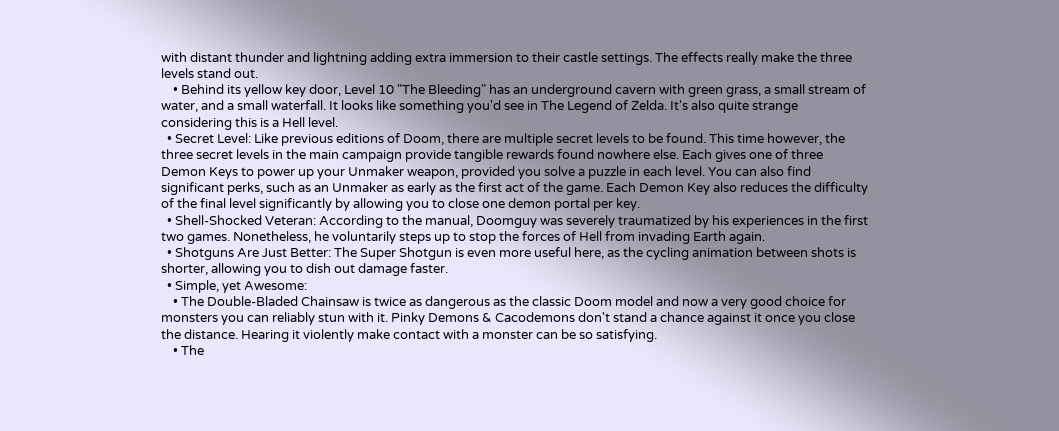with distant thunder and lightning adding extra immersion to their castle settings. The effects really make the three levels stand out.
    • Behind its yellow key door, Level 10 "The Bleeding" has an underground cavern with green grass, a small stream of water, and a small waterfall. It looks like something you'd see in The Legend of Zelda. It's also quite strange considering this is a Hell level.
  • Secret Level: Like previous editions of Doom, there are multiple secret levels to be found. This time however, the three secret levels in the main campaign provide tangible rewards found nowhere else. Each gives one of three Demon Keys to power up your Unmaker weapon, provided you solve a puzzle in each level. You can also find significant perks, such as an Unmaker as early as the first act of the game. Each Demon Key also reduces the difficulty of the final level significantly by allowing you to close one demon portal per key.
  • Shell-Shocked Veteran: According to the manual, Doomguy was severely traumatized by his experiences in the first two games. Nonetheless, he voluntarily steps up to stop the forces of Hell from invading Earth again.
  • Shotguns Are Just Better: The Super Shotgun is even more useful here, as the cycling animation between shots is shorter, allowing you to dish out damage faster.
  • Simple, yet Awesome:
    • The Double-Bladed Chainsaw is twice as dangerous as the classic Doom model and now a very good choice for monsters you can reliably stun with it. Pinky Demons & Cacodemons don't stand a chance against it once you close the distance. Hearing it violently make contact with a monster can be so satisfying.
    • The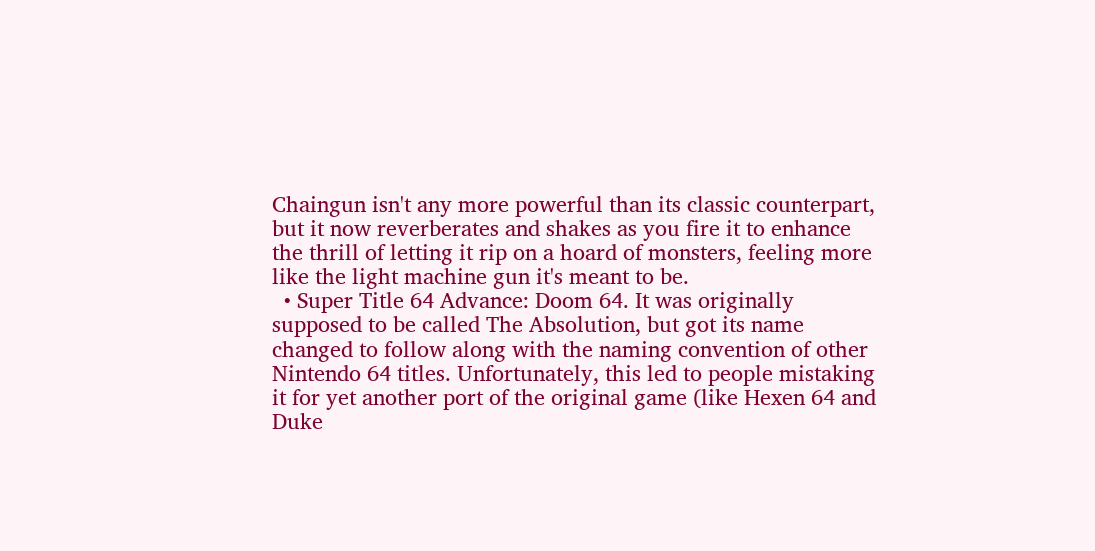Chaingun isn't any more powerful than its classic counterpart, but it now reverberates and shakes as you fire it to enhance the thrill of letting it rip on a hoard of monsters, feeling more like the light machine gun it's meant to be.
  • Super Title 64 Advance: Doom 64. It was originally supposed to be called The Absolution, but got its name changed to follow along with the naming convention of other Nintendo 64 titles. Unfortunately, this led to people mistaking it for yet another port of the original game (like Hexen 64 and Duke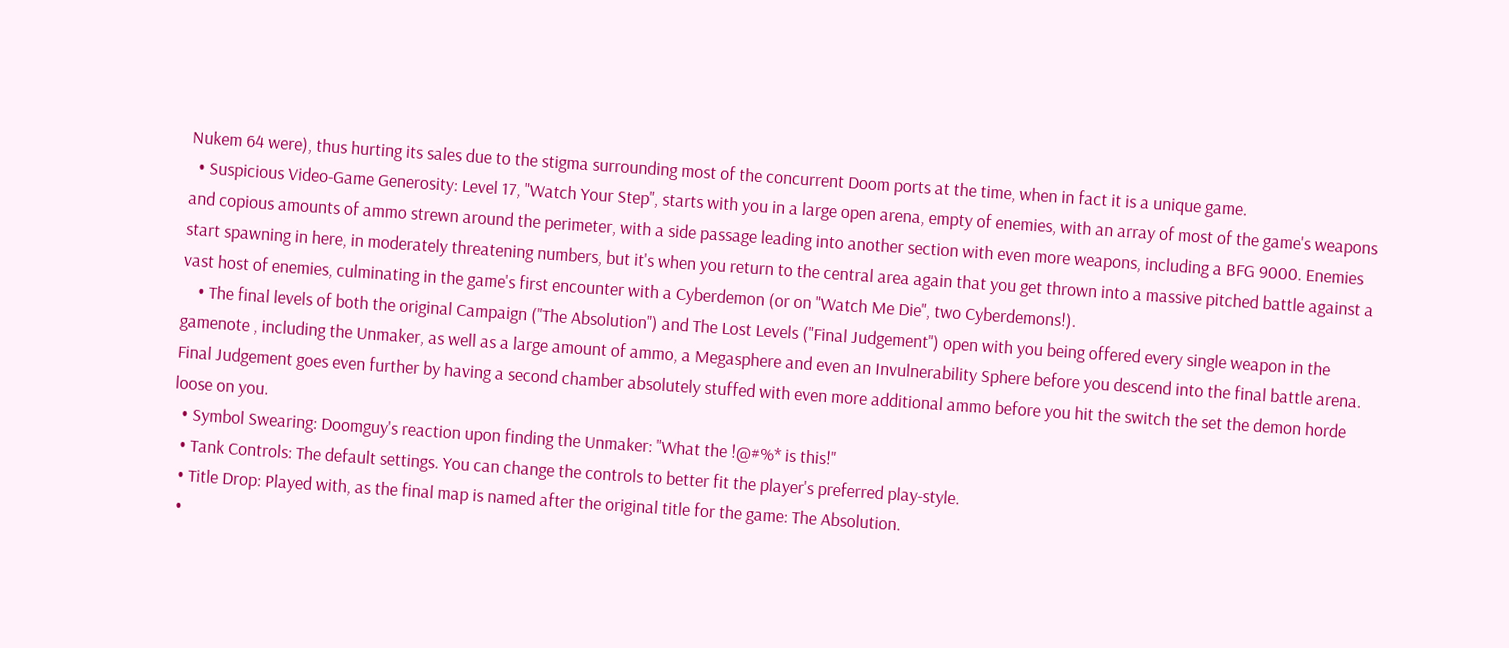Nukem 64 were), thus hurting its sales due to the stigma surrounding most of the concurrent Doom ports at the time, when in fact it is a unique game.
  • Suspicious Video-Game Generosity: Level 17, "Watch Your Step", starts with you in a large open arena, empty of enemies, with an array of most of the game's weapons and copious amounts of ammo strewn around the perimeter, with a side passage leading into another section with even more weapons, including a BFG 9000. Enemies start spawning in here, in moderately threatening numbers, but it's when you return to the central area again that you get thrown into a massive pitched battle against a vast host of enemies, culminating in the game's first encounter with a Cyberdemon (or on "Watch Me Die", two Cyberdemons!).
    • The final levels of both the original Campaign ("The Absolution") and The Lost Levels ("Final Judgement") open with you being offered every single weapon in the gamenote , including the Unmaker, as well as a large amount of ammo, a Megasphere and even an Invulnerability Sphere before you descend into the final battle arena. Final Judgement goes even further by having a second chamber absolutely stuffed with even more additional ammo before you hit the switch the set the demon horde loose on you.
  • Symbol Swearing: Doomguy's reaction upon finding the Unmaker: "What the !@#%* is this!"
  • Tank Controls: The default settings. You can change the controls to better fit the player's preferred play-style.
  • Title Drop: Played with, as the final map is named after the original title for the game: The Absolution.
  •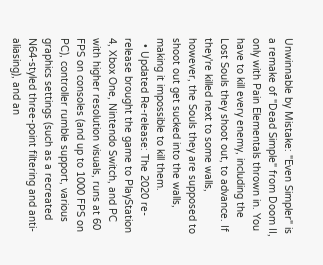Unwinnable by Mistake: "Even Simpler" is a remake of "Dead Simple" from Doom II, only with Pain Elementals thrown in. You have to kill every enemy, including the Lost Souls they shoot out, to advance. If they're killed next to some walls, however, the Souls they are supposed to shoot out get sucked into the walls, making it impossible to kill them.
  • Updated Re-release: The 2020 re-release brought the game to PlayStation 4, Xbox One, Nintendo Switch, and PC with higher resolution visuals, runs at 60 FPS on consoles (and up to 1000 FPS on PC), controller rumble support, various graphics settings (such as a recreated N64-styled three-point filtering and anti-aliasing), and an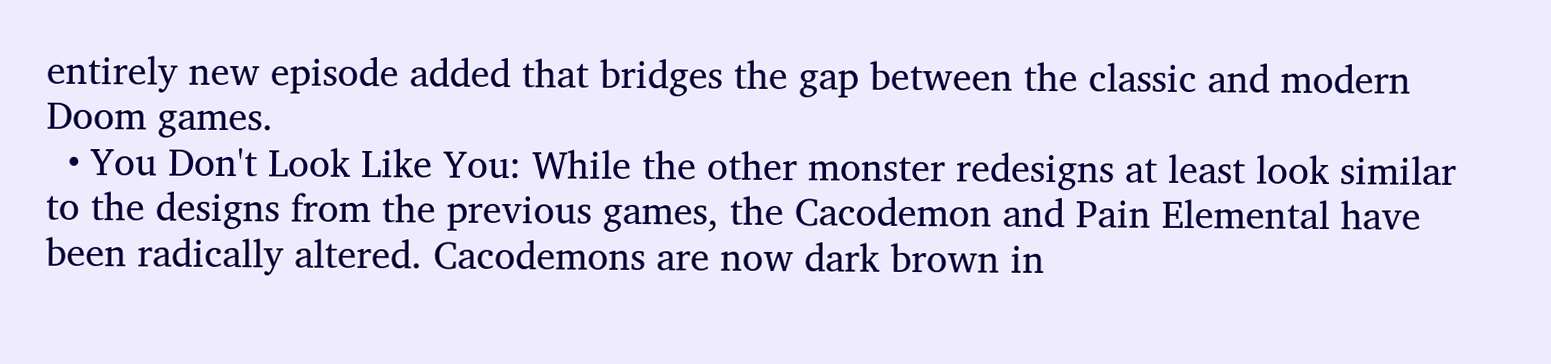entirely new episode added that bridges the gap between the classic and modern Doom games.
  • You Don't Look Like You: While the other monster redesigns at least look similar to the designs from the previous games, the Cacodemon and Pain Elemental have been radically altered. Cacodemons are now dark brown in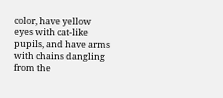color, have yellow eyes with cat-like pupils, and have arms with chains dangling from the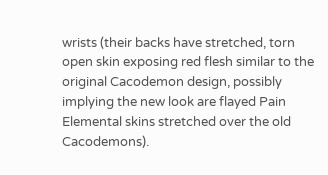wrists (their backs have stretched, torn open skin exposing red flesh similar to the original Cacodemon design, possibly implying the new look are flayed Pain Elemental skins stretched over the old Cacodemons).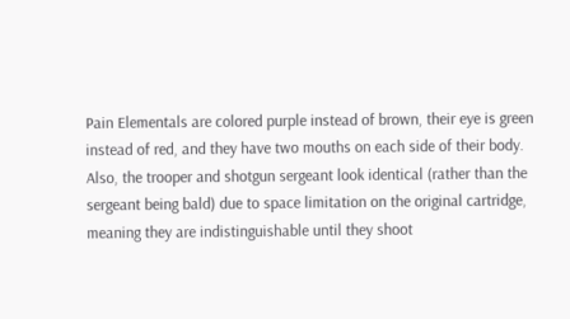Pain Elementals are colored purple instead of brown, their eye is green instead of red, and they have two mouths on each side of their body. Also, the trooper and shotgun sergeant look identical (rather than the sergeant being bald) due to space limitation on the original cartridge, meaning they are indistinguishable until they shoot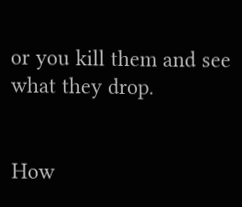or you kill them and see what they drop.


How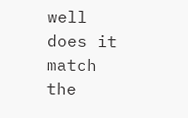well does it match the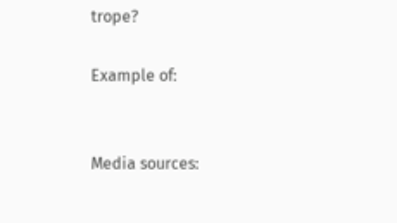trope?

Example of:


Media sources: